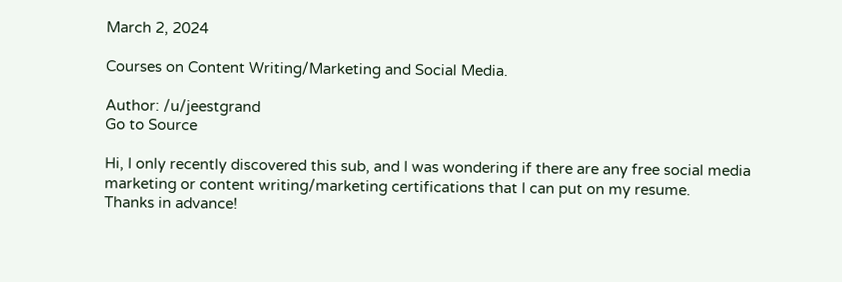March 2, 2024

Courses on Content Writing/Marketing and Social Media.

Author: /u/jeestgrand
Go to Source

Hi, I only recently discovered this sub, and I was wondering if there are any free social media marketing or content writing/marketing certifications that I can put on my resume.
Thanks in advance!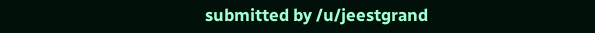submitted by /u/jeestgrand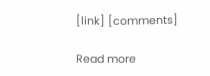[link] [comments]

Read more